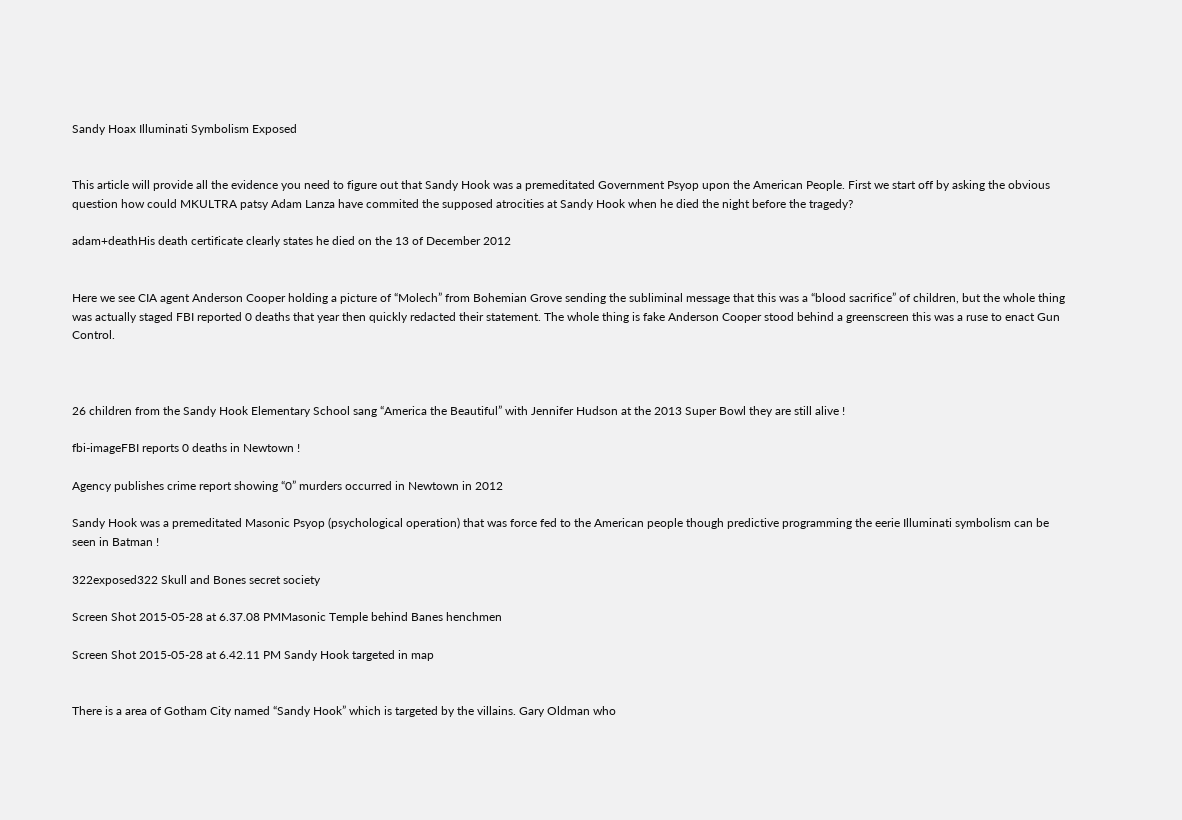Sandy Hoax Illuminati Symbolism Exposed


This article will provide all the evidence you need to figure out that Sandy Hook was a premeditated Government Psyop upon the American People. First we start off by asking the obvious question how could MKULTRA patsy Adam Lanza have commited the supposed atrocities at Sandy Hook when he died the night before the tragedy?

adam+deathHis death certificate clearly states he died on the 13 of December 2012


Here we see CIA agent Anderson Cooper holding a picture of “Molech” from Bohemian Grove sending the subliminal message that this was a “blood sacrifice” of children, but the whole thing was actually staged FBI reported 0 deaths that year then quickly redacted their statement. The whole thing is fake Anderson Cooper stood behind a greenscreen this was a ruse to enact Gun Control.



26 children from the Sandy Hook Elementary School sang “America the Beautiful” with Jennifer Hudson at the 2013 Super Bowl they are still alive !

fbi-imageFBI reports 0 deaths in Newtown !

Agency publishes crime report showing “0” murders occurred in Newtown in 2012

Sandy Hook was a premeditated Masonic Psyop (psychological operation) that was force fed to the American people though predictive programming the eerie Illuminati symbolism can be seen in Batman !

322exposed322 Skull and Bones secret society

Screen Shot 2015-05-28 at 6.37.08 PMMasonic Temple behind Banes henchmen

Screen Shot 2015-05-28 at 6.42.11 PM Sandy Hook targeted in map


There is a area of Gotham City named “Sandy Hook” which is targeted by the villains. Gary Oldman who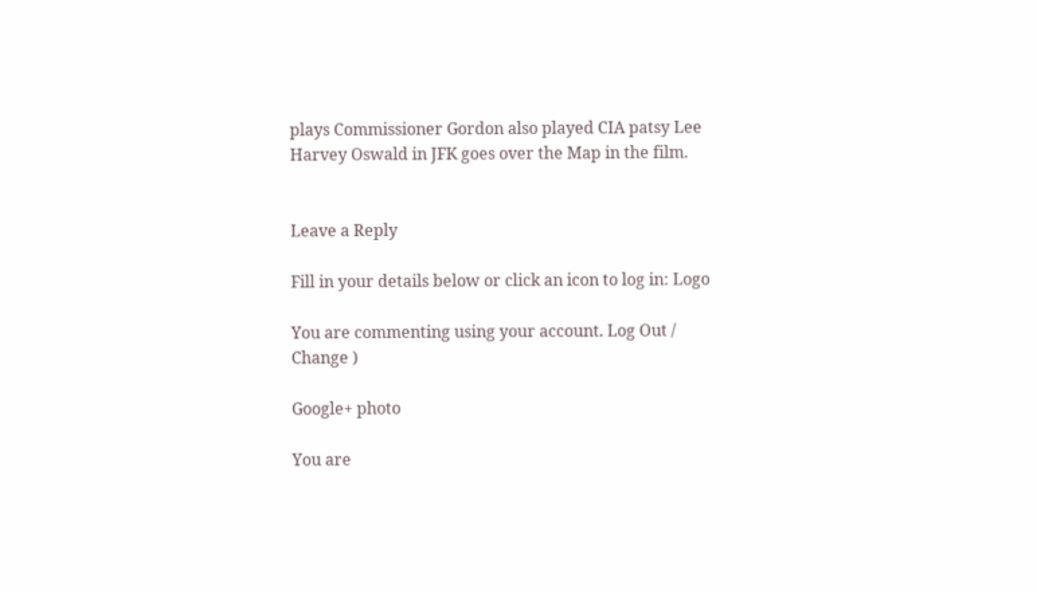plays Commissioner Gordon also played CIA patsy Lee Harvey Oswald in JFK goes over the Map in the film.


Leave a Reply

Fill in your details below or click an icon to log in: Logo

You are commenting using your account. Log Out /  Change )

Google+ photo

You are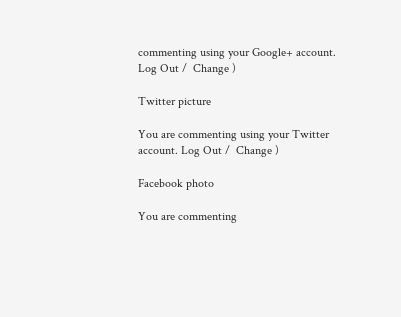commenting using your Google+ account. Log Out /  Change )

Twitter picture

You are commenting using your Twitter account. Log Out /  Change )

Facebook photo

You are commenting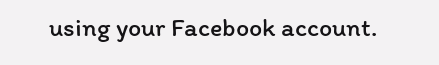using your Facebook account.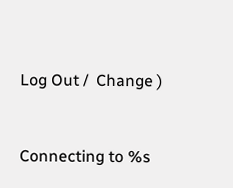Log Out /  Change )


Connecting to %s